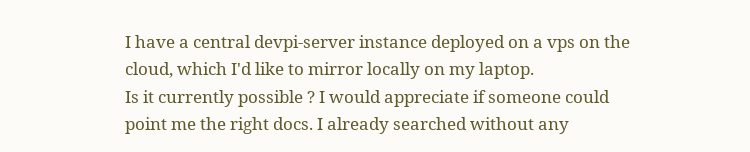I have a central devpi-server instance deployed on a vps on the cloud, which I'd like to mirror locally on my laptop.
Is it currently possible ? I would appreciate if someone could point me the right docs. I already searched without any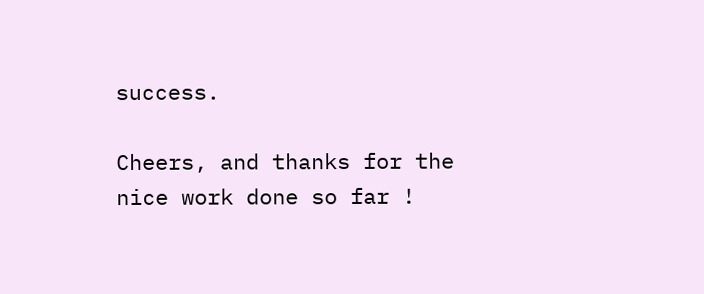success.

Cheers, and thanks for the nice work done so far !